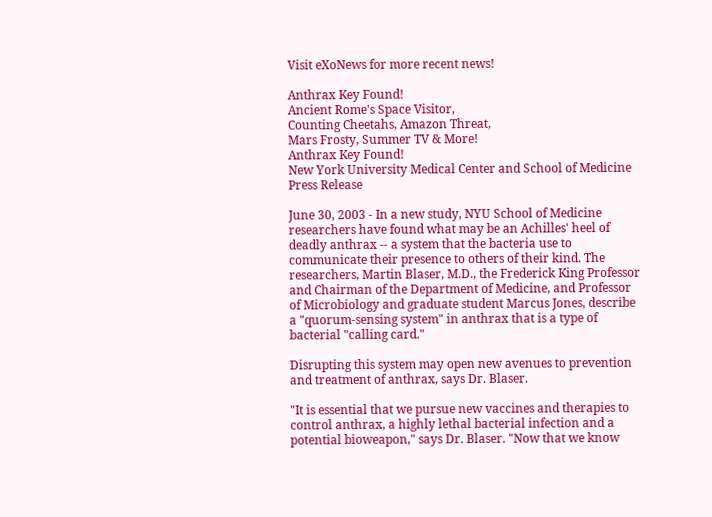Visit eXoNews for more recent news!

Anthrax Key Found!
Ancient Rome's Space Visitor,
Counting Cheetahs, Amazon Threat,
Mars Frosty, Summer TV & More!
Anthrax Key Found!
New York University Medical Center and School of Medicine Press Release

June 30, 2003 - In a new study, NYU School of Medicine researchers have found what may be an Achilles' heel of deadly anthrax -- a system that the bacteria use to communicate their presence to others of their kind. The researchers, Martin Blaser, M.D., the Frederick King Professor and Chairman of the Department of Medicine, and Professor of Microbiology and graduate student Marcus Jones, describe a "quorum-sensing system" in anthrax that is a type of bacterial "calling card."

Disrupting this system may open new avenues to prevention and treatment of anthrax, says Dr. Blaser.

"It is essential that we pursue new vaccines and therapies to control anthrax, a highly lethal bacterial infection and a potential bioweapon," says Dr. Blaser. "Now that we know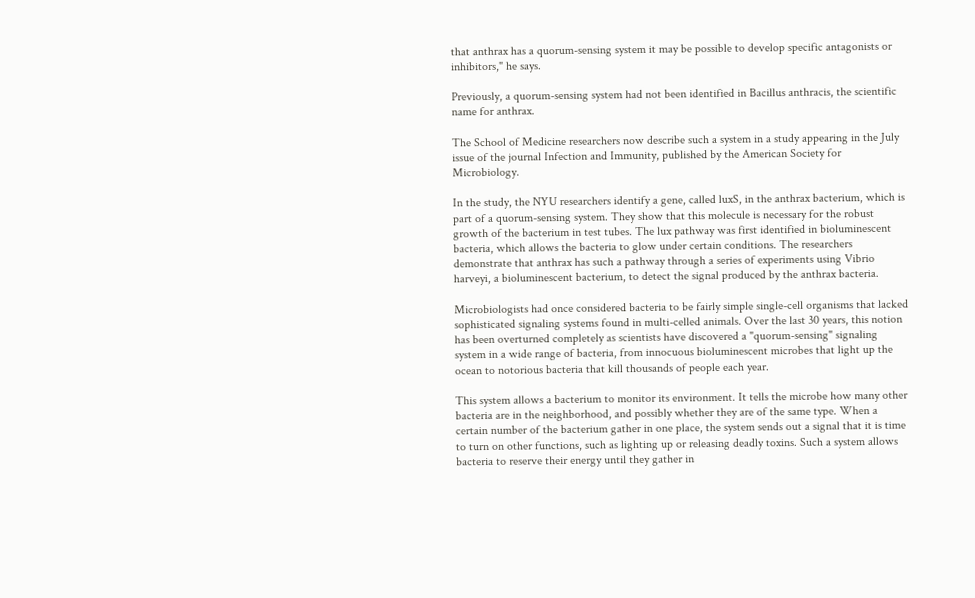that anthrax has a quorum-sensing system it may be possible to develop specific antagonists or inhibitors," he says.

Previously, a quorum-sensing system had not been identified in Bacillus anthracis, the scientific name for anthrax.

The School of Medicine researchers now describe such a system in a study appearing in the July issue of the journal Infection and Immunity, published by the American Society for Microbiology.

In the study, the NYU researchers identify a gene, called luxS, in the anthrax bacterium, which is part of a quorum-sensing system. They show that this molecule is necessary for the robust growth of the bacterium in test tubes. The lux pathway was first identified in bioluminescent bacteria, which allows the bacteria to glow under certain conditions. The researchers demonstrate that anthrax has such a pathway through a series of experiments using Vibrio harveyi, a bioluminescent bacterium, to detect the signal produced by the anthrax bacteria.

Microbiologists had once considered bacteria to be fairly simple single-cell organisms that lacked sophisticated signaling systems found in multi-celled animals. Over the last 30 years, this notion has been overturned completely as scientists have discovered a "quorum-sensing" signaling system in a wide range of bacteria, from innocuous bioluminescent microbes that light up the ocean to notorious bacteria that kill thousands of people each year.

This system allows a bacterium to monitor its environment. It tells the microbe how many other bacteria are in the neighborhood, and possibly whether they are of the same type. When a certain number of the bacterium gather in one place, the system sends out a signal that it is time to turn on other functions, such as lighting up or releasing deadly toxins. Such a system allows bacteria to reserve their energy until they gather in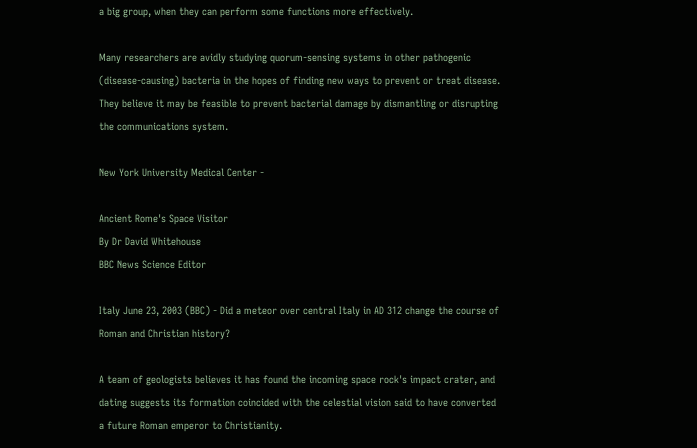a big group, when they can perform some functions more effectively.

Many researchers are avidly studying quorum-sensing systems in other pathogenic (disease-causing) bacteria in the hopes of finding new ways to prevent or treat disease. They believe it may be feasible to prevent bacterial damage by dismantling or disrupting the communications system.

New York University Medical Center -

Ancient Rome's Space Visitor
By Dr David Whitehouse
BBC News Science Editor

Italy June 23, 2003 (BBC) - Did a meteor over central Italy in AD 312 change the course of Roman and Christian history?

A team of geologists believes it has found the incoming space rock's impact crater, and dating suggests its formation coincided with the celestial vision said to have converted a future Roman emperor to Christianity.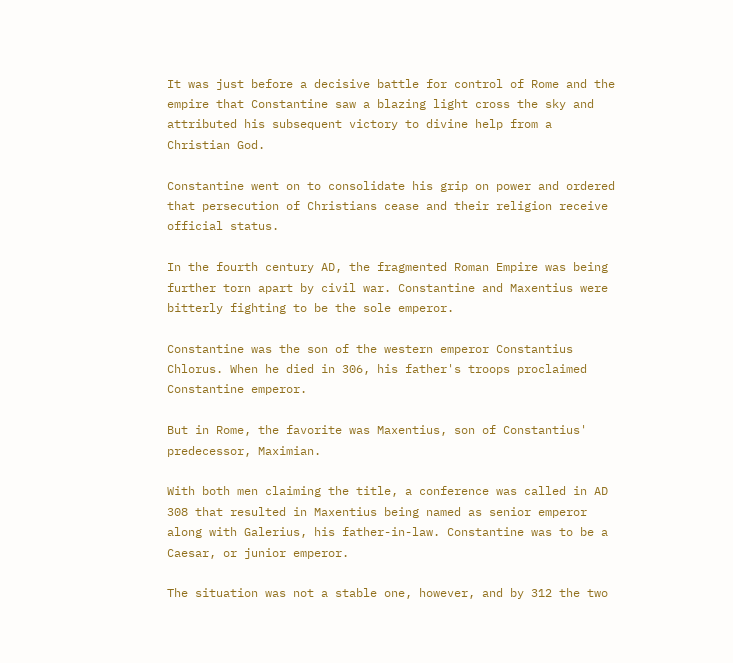It was just before a decisive battle for control of Rome and the empire that Constantine saw a blazing light cross the sky and attributed his subsequent victory to divine help from a Christian God.

Constantine went on to consolidate his grip on power and ordered that persecution of Christians cease and their religion receive official status.

In the fourth century AD, the fragmented Roman Empire was being further torn apart by civil war. Constantine and Maxentius were bitterly fighting to be the sole emperor.

Constantine was the son of the western emperor Constantius Chlorus. When he died in 306, his father's troops proclaimed Constantine emperor.

But in Rome, the favorite was Maxentius, son of Constantius' predecessor, Maximian.

With both men claiming the title, a conference was called in AD 308 that resulted in Maxentius being named as senior emperor along with Galerius, his father-in-law. Constantine was to be a Caesar, or junior emperor.

The situation was not a stable one, however, and by 312 the two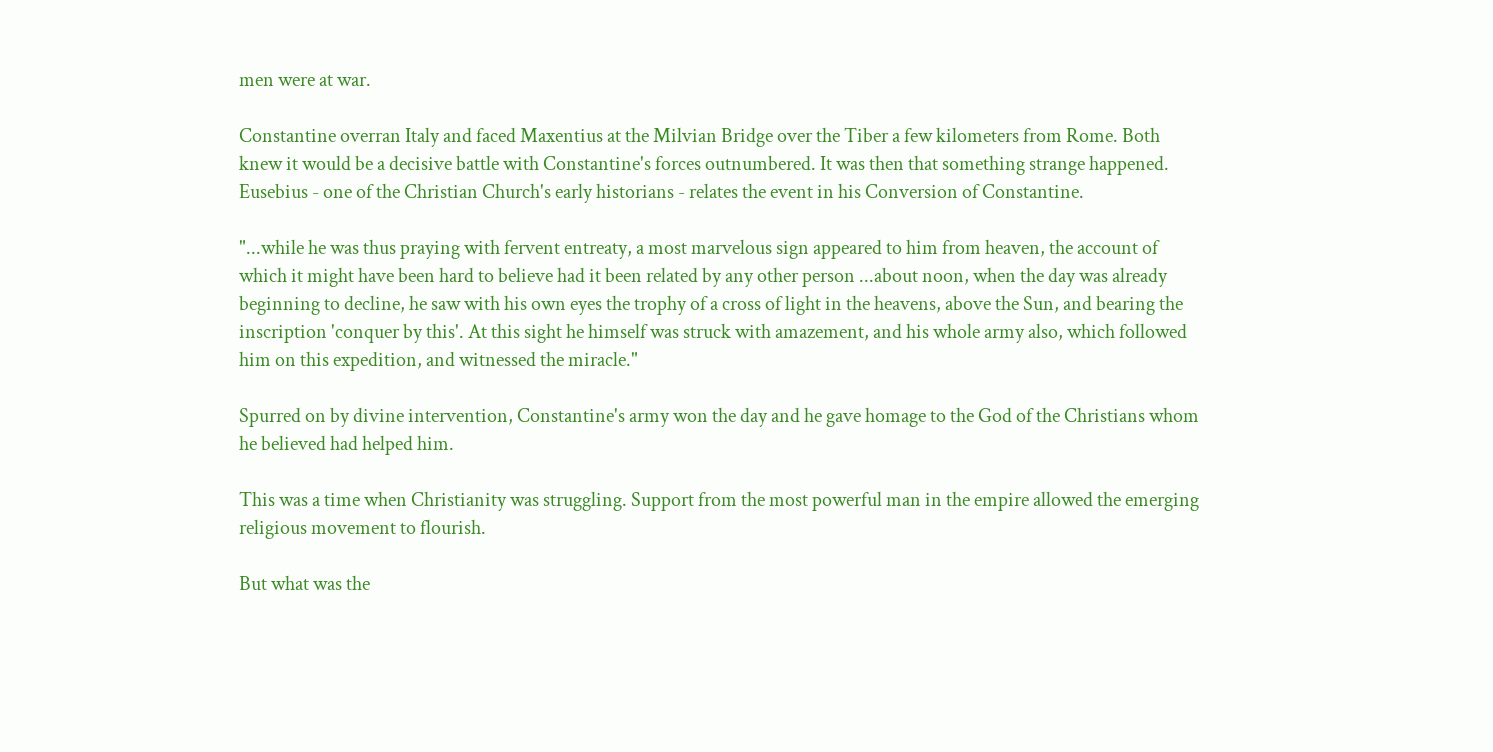men were at war.

Constantine overran Italy and faced Maxentius at the Milvian Bridge over the Tiber a few kilometers from Rome. Both knew it would be a decisive battle with Constantine's forces outnumbered. It was then that something strange happened. Eusebius - one of the Christian Church's early historians - relates the event in his Conversion of Constantine.

"...while he was thus praying with fervent entreaty, a most marvelous sign appeared to him from heaven, the account of which it might have been hard to believe had it been related by any other person ...about noon, when the day was already beginning to decline, he saw with his own eyes the trophy of a cross of light in the heavens, above the Sun, and bearing the inscription 'conquer by this'. At this sight he himself was struck with amazement, and his whole army also, which followed him on this expedition, and witnessed the miracle."

Spurred on by divine intervention, Constantine's army won the day and he gave homage to the God of the Christians whom he believed had helped him.

This was a time when Christianity was struggling. Support from the most powerful man in the empire allowed the emerging religious movement to flourish.

But what was the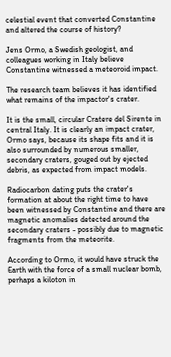celestial event that converted Constantine and altered the course of history?

Jens Ormo, a Swedish geologist, and colleagues working in Italy believe Constantine witnessed a meteoroid impact.

The research team believes it has identified what remains of the impactor's crater.

It is the small, circular Cratere del Sirente in central Italy. It is clearly an impact crater, Ormo says, because its shape fits and it is also surrounded by numerous smaller, secondary craters, gouged out by ejected debris, as expected from impact models.

Radiocarbon dating puts the crater's formation at about the right time to have been witnessed by Constantine and there are magnetic anomalies detected around the secondary craters - possibly due to magnetic fragments from the meteorite.

According to Ormo, it would have struck the Earth with the force of a small nuclear bomb, perhaps a kiloton in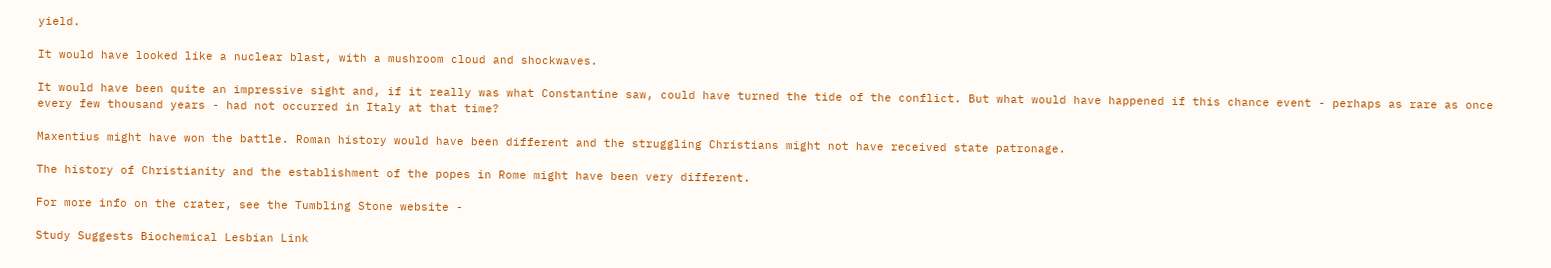yield.

It would have looked like a nuclear blast, with a mushroom cloud and shockwaves.

It would have been quite an impressive sight and, if it really was what Constantine saw, could have turned the tide of the conflict. But what would have happened if this chance event - perhaps as rare as once every few thousand years - had not occurred in Italy at that time?

Maxentius might have won the battle. Roman history would have been different and the struggling Christians might not have received state patronage.

The history of Christianity and the establishment of the popes in Rome might have been very different.

For more info on the crater, see the Tumbling Stone website -

Study Suggests Biochemical Lesbian Link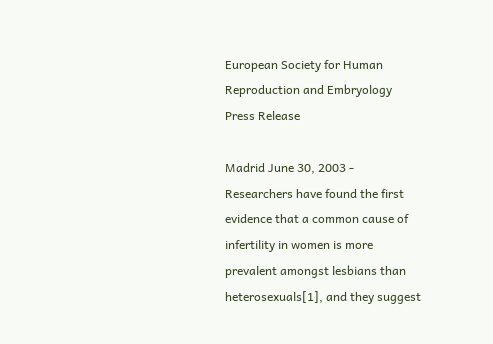European Society for Human Reproduction and Embryology Press Release

Madrid June 30, 2003 - Researchers have found the first evidence that a common cause of infertility in women is more prevalent amongst lesbians than heterosexuals[1], and they suggest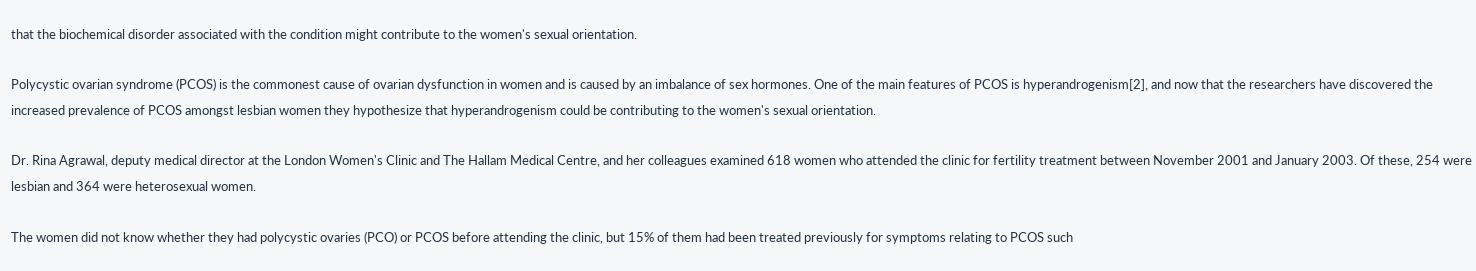that the biochemical disorder associated with the condition might contribute to the women's sexual orientation.

Polycystic ovarian syndrome (PCOS) is the commonest cause of ovarian dysfunction in women and is caused by an imbalance of sex hormones. One of the main features of PCOS is hyperandrogenism[2], and now that the researchers have discovered the increased prevalence of PCOS amongst lesbian women they hypothesize that hyperandrogenism could be contributing to the women's sexual orientation.

Dr. Rina Agrawal, deputy medical director at the London Women's Clinic and The Hallam Medical Centre, and her colleagues examined 618 women who attended the clinic for fertility treatment between November 2001 and January 2003. Of these, 254 were lesbian and 364 were heterosexual women.

The women did not know whether they had polycystic ovaries (PCO) or PCOS before attending the clinic, but 15% of them had been treated previously for symptoms relating to PCOS such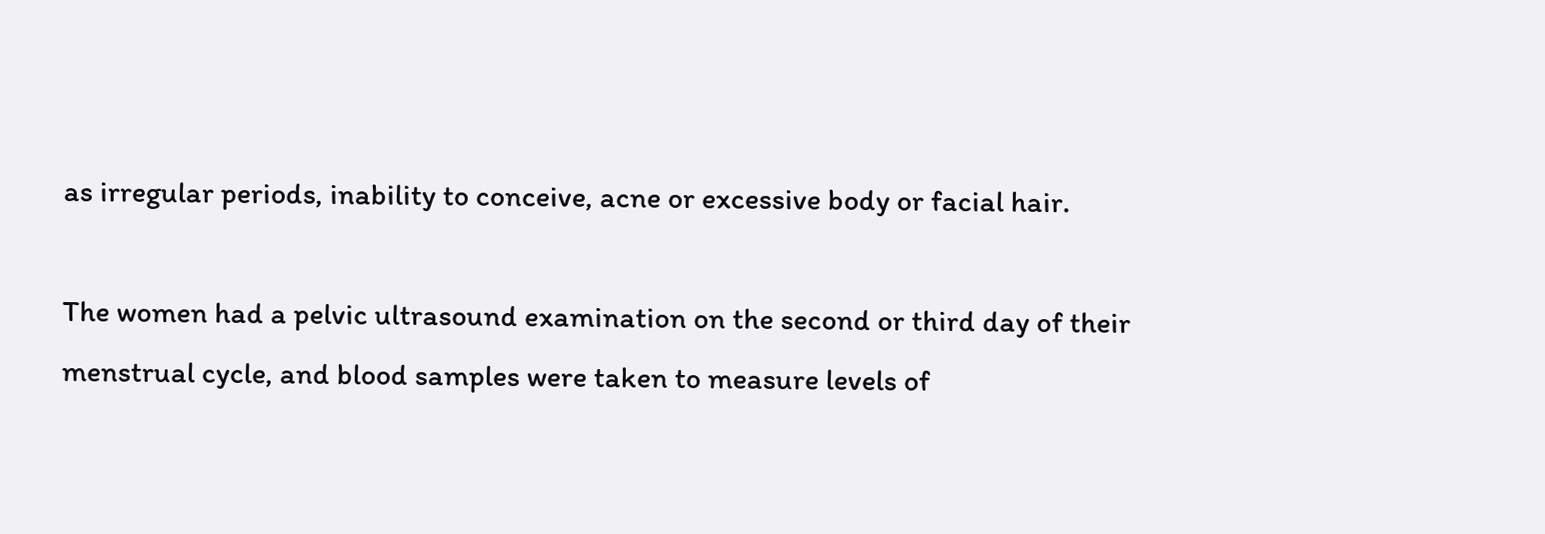as irregular periods, inability to conceive, acne or excessive body or facial hair.

The women had a pelvic ultrasound examination on the second or third day of their menstrual cycle, and blood samples were taken to measure levels of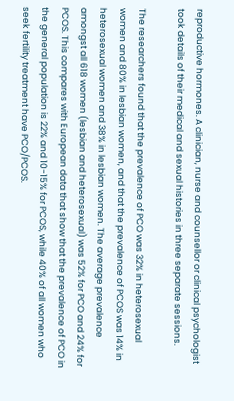reproductive hormones. A clinician, nurse and counsellor or clinical psychologist took details of their medical and sexual histories in three separate sessions.

The researchers found that the prevalence of PCO was 32% in heterosexual women and 80% in lesbian women, and that the prevalence of PCOS was 14% in heterosexual women and 38% in lesbian women. The average prevalence amongst all 618 women (lesbian and heterosexual) was 52% for PCO and 24% for PCOS. This compares with European data that show that the prevalence of PCO in the general population is 22% and 10-15% for PCOS, while 40% of all women who seek fertility treatment have PCO/PCOS.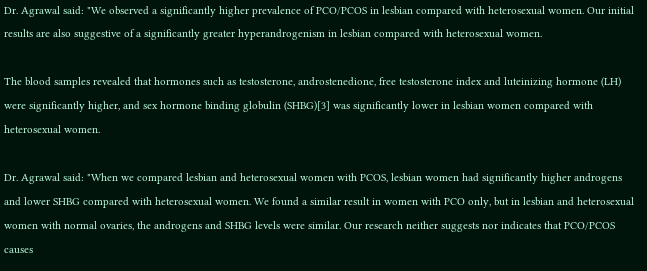Dr. Agrawal said: "We observed a significantly higher prevalence of PCO/PCOS in lesbian compared with heterosexual women. Our initial results are also suggestive of a significantly greater hyperandrogenism in lesbian compared with heterosexual women.

The blood samples revealed that hormones such as testosterone, androstenedione, free testosterone index and luteinizing hormone (LH) were significantly higher, and sex hormone binding globulin (SHBG)[3] was significantly lower in lesbian women compared with heterosexual women.

Dr. Agrawal said: "When we compared lesbian and heterosexual women with PCOS, lesbian women had significantly higher androgens and lower SHBG compared with heterosexual women. We found a similar result in women with PCO only, but in lesbian and heterosexual women with normal ovaries, the androgens and SHBG levels were similar. Our research neither suggests nor indicates that PCO/PCOS causes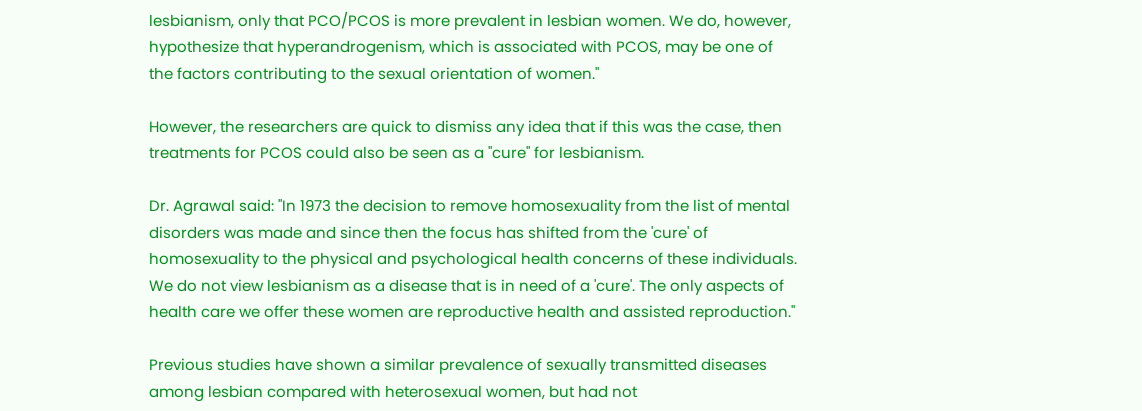lesbianism, only that PCO/PCOS is more prevalent in lesbian women. We do, however, hypothesize that hyperandrogenism, which is associated with PCOS, may be one of the factors contributing to the sexual orientation of women."

However, the researchers are quick to dismiss any idea that if this was the case, then treatments for PCOS could also be seen as a "cure" for lesbianism.

Dr. Agrawal said: "In 1973 the decision to remove homosexuality from the list of mental disorders was made and since then the focus has shifted from the 'cure' of homosexuality to the physical and psychological health concerns of these individuals. We do not view lesbianism as a disease that is in need of a 'cure'. The only aspects of health care we offer these women are reproductive health and assisted reproduction."

Previous studies have shown a similar prevalence of sexually transmitted diseases among lesbian compared with heterosexual women, but had not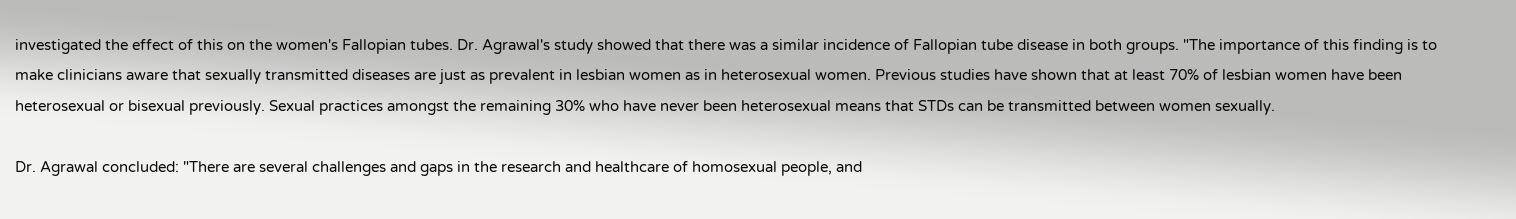investigated the effect of this on the women's Fallopian tubes. Dr. Agrawal's study showed that there was a similar incidence of Fallopian tube disease in both groups. "The importance of this finding is to make clinicians aware that sexually transmitted diseases are just as prevalent in lesbian women as in heterosexual women. Previous studies have shown that at least 70% of lesbian women have been heterosexual or bisexual previously. Sexual practices amongst the remaining 30% who have never been heterosexual means that STDs can be transmitted between women sexually.

Dr. Agrawal concluded: "There are several challenges and gaps in the research and healthcare of homosexual people, and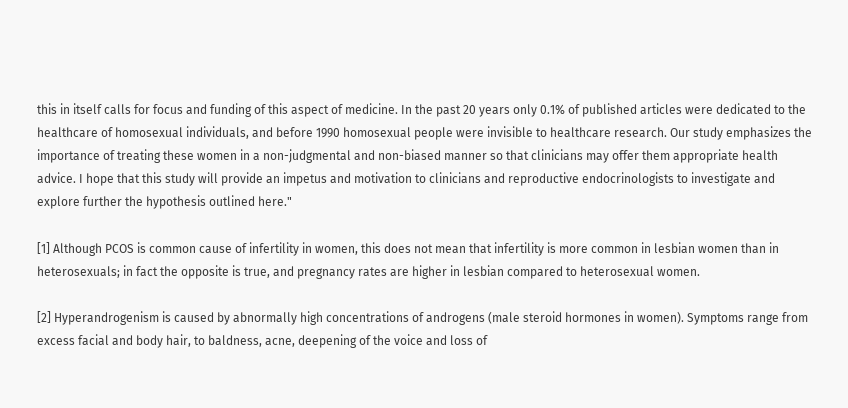this in itself calls for focus and funding of this aspect of medicine. In the past 20 years only 0.1% of published articles were dedicated to the healthcare of homosexual individuals, and before 1990 homosexual people were invisible to healthcare research. Our study emphasizes the importance of treating these women in a non-judgmental and non-biased manner so that clinicians may offer them appropriate health advice. I hope that this study will provide an impetus and motivation to clinicians and reproductive endocrinologists to investigate and explore further the hypothesis outlined here."

[1] Although PCOS is common cause of infertility in women, this does not mean that infertility is more common in lesbian women than in heterosexuals; in fact the opposite is true, and pregnancy rates are higher in lesbian compared to heterosexual women.

[2] Hyperandrogenism is caused by abnormally high concentrations of androgens (male steroid hormones in women). Symptoms range from excess facial and body hair, to baldness, acne, deepening of the voice and loss of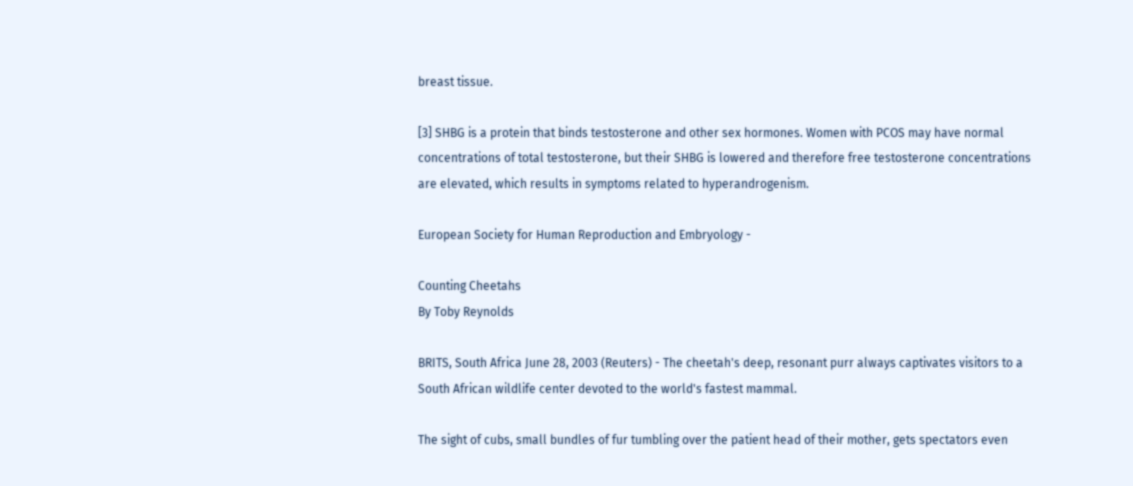breast tissue.

[3] SHBG is a protein that binds testosterone and other sex hormones. Women with PCOS may have normal concentrations of total testosterone, but their SHBG is lowered and therefore free testosterone concentrations are elevated, which results in symptoms related to hyperandrogenism.

European Society for Human Reproduction and Embryology -

Counting Cheetahs
By Toby Reynolds

BRITS, South Africa June 28, 2003 (Reuters) - The cheetah's deep, resonant purr always captivates visitors to a South African wildlife center devoted to the world's fastest mammal.

The sight of cubs, small bundles of fur tumbling over the patient head of their mother, gets spectators even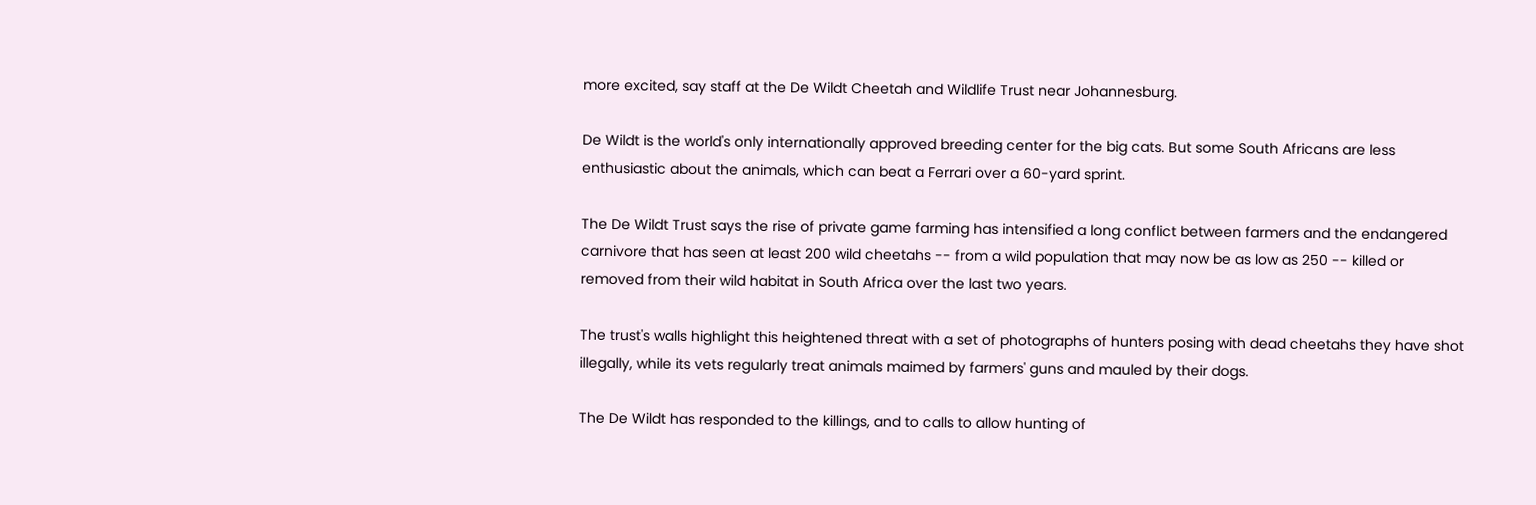more excited, say staff at the De Wildt Cheetah and Wildlife Trust near Johannesburg.

De Wildt is the world's only internationally approved breeding center for the big cats. But some South Africans are less enthusiastic about the animals, which can beat a Ferrari over a 60-yard sprint.

The De Wildt Trust says the rise of private game farming has intensified a long conflict between farmers and the endangered carnivore that has seen at least 200 wild cheetahs -- from a wild population that may now be as low as 250 -- killed or removed from their wild habitat in South Africa over the last two years.

The trust's walls highlight this heightened threat with a set of photographs of hunters posing with dead cheetahs they have shot illegally, while its vets regularly treat animals maimed by farmers' guns and mauled by their dogs.

The De Wildt has responded to the killings, and to calls to allow hunting of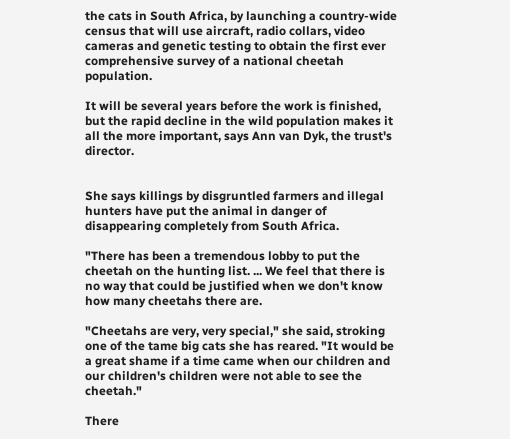the cats in South Africa, by launching a country-wide census that will use aircraft, radio collars, video cameras and genetic testing to obtain the first ever comprehensive survey of a national cheetah population.

It will be several years before the work is finished, but the rapid decline in the wild population makes it all the more important, says Ann van Dyk, the trust's director.


She says killings by disgruntled farmers and illegal hunters have put the animal in danger of disappearing completely from South Africa.

"There has been a tremendous lobby to put the cheetah on the hunting list. ... We feel that there is no way that could be justified when we don't know how many cheetahs there are.

"Cheetahs are very, very special," she said, stroking one of the tame big cats she has reared. "It would be a great shame if a time came when our children and our children's children were not able to see the cheetah."

There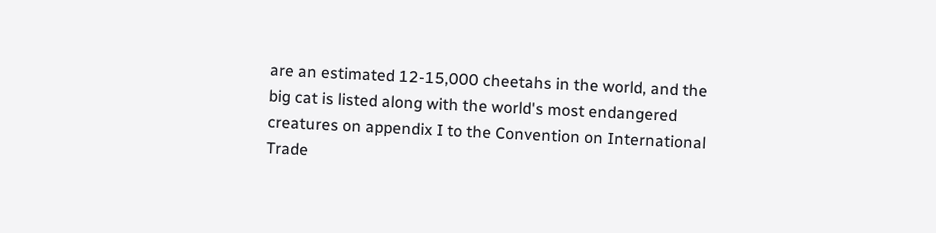are an estimated 12-15,000 cheetahs in the world, and the big cat is listed along with the world's most endangered creatures on appendix I to the Convention on International Trade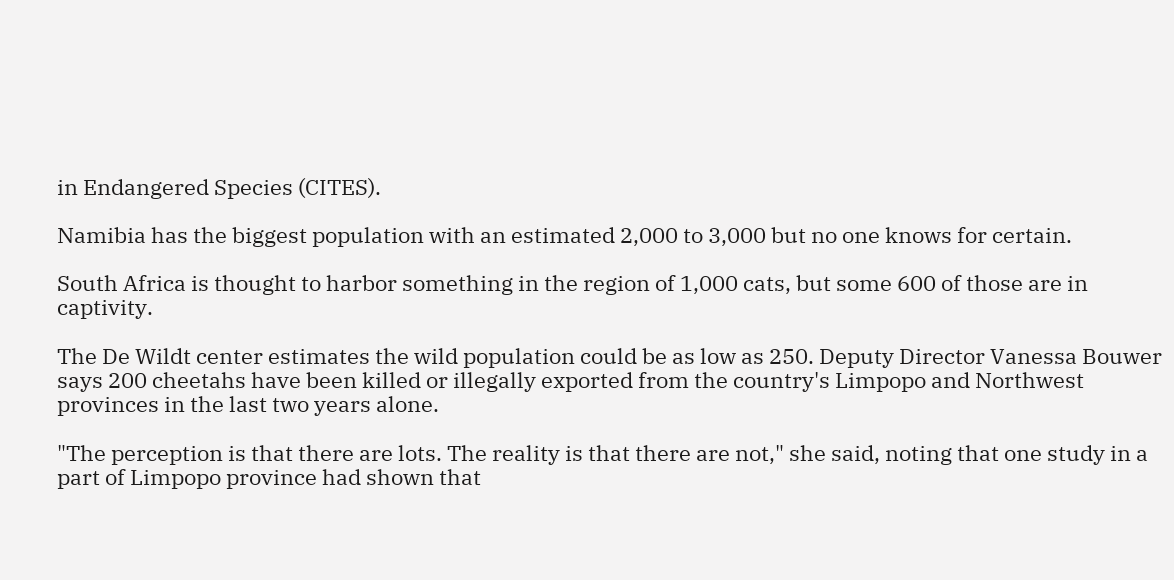in Endangered Species (CITES).

Namibia has the biggest population with an estimated 2,000 to 3,000 but no one knows for certain.

South Africa is thought to harbor something in the region of 1,000 cats, but some 600 of those are in captivity.

The De Wildt center estimates the wild population could be as low as 250. Deputy Director Vanessa Bouwer says 200 cheetahs have been killed or illegally exported from the country's Limpopo and Northwest provinces in the last two years alone.

"The perception is that there are lots. The reality is that there are not," she said, noting that one study in a part of Limpopo province had shown that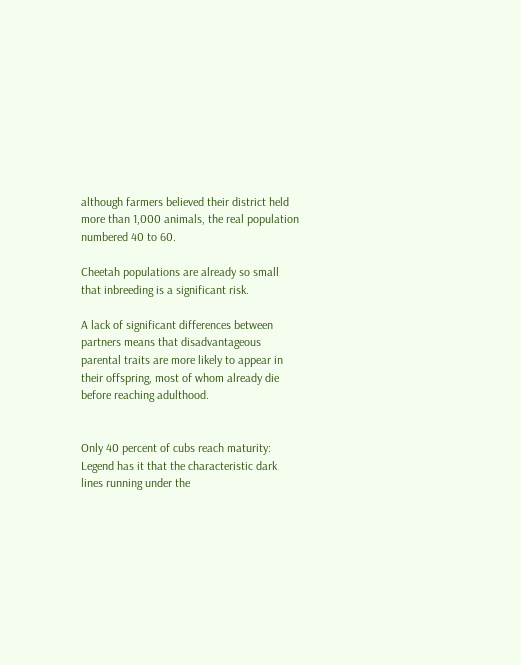although farmers believed their district held more than 1,000 animals, the real population numbered 40 to 60.

Cheetah populations are already so small that inbreeding is a significant risk.

A lack of significant differences between partners means that disadvantageous parental traits are more likely to appear in their offspring, most of whom already die before reaching adulthood.


Only 40 percent of cubs reach maturity: Legend has it that the characteristic dark lines running under the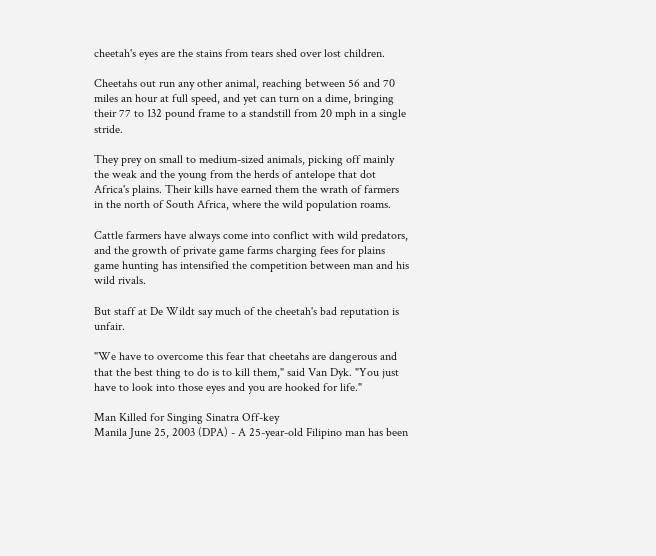cheetah's eyes are the stains from tears shed over lost children.

Cheetahs out run any other animal, reaching between 56 and 70 miles an hour at full speed, and yet can turn on a dime, bringing their 77 to 132 pound frame to a standstill from 20 mph in a single stride.

They prey on small to medium-sized animals, picking off mainly the weak and the young from the herds of antelope that dot Africa's plains. Their kills have earned them the wrath of farmers in the north of South Africa, where the wild population roams.

Cattle farmers have always come into conflict with wild predators, and the growth of private game farms charging fees for plains game hunting has intensified the competition between man and his wild rivals.

But staff at De Wildt say much of the cheetah's bad reputation is unfair.

"We have to overcome this fear that cheetahs are dangerous and that the best thing to do is to kill them," said Van Dyk. "You just have to look into those eyes and you are hooked for life."

Man Killed for Singing Sinatra Off-key
Manila June 25, 2003 (DPA) - A 25-year-old Filipino man has been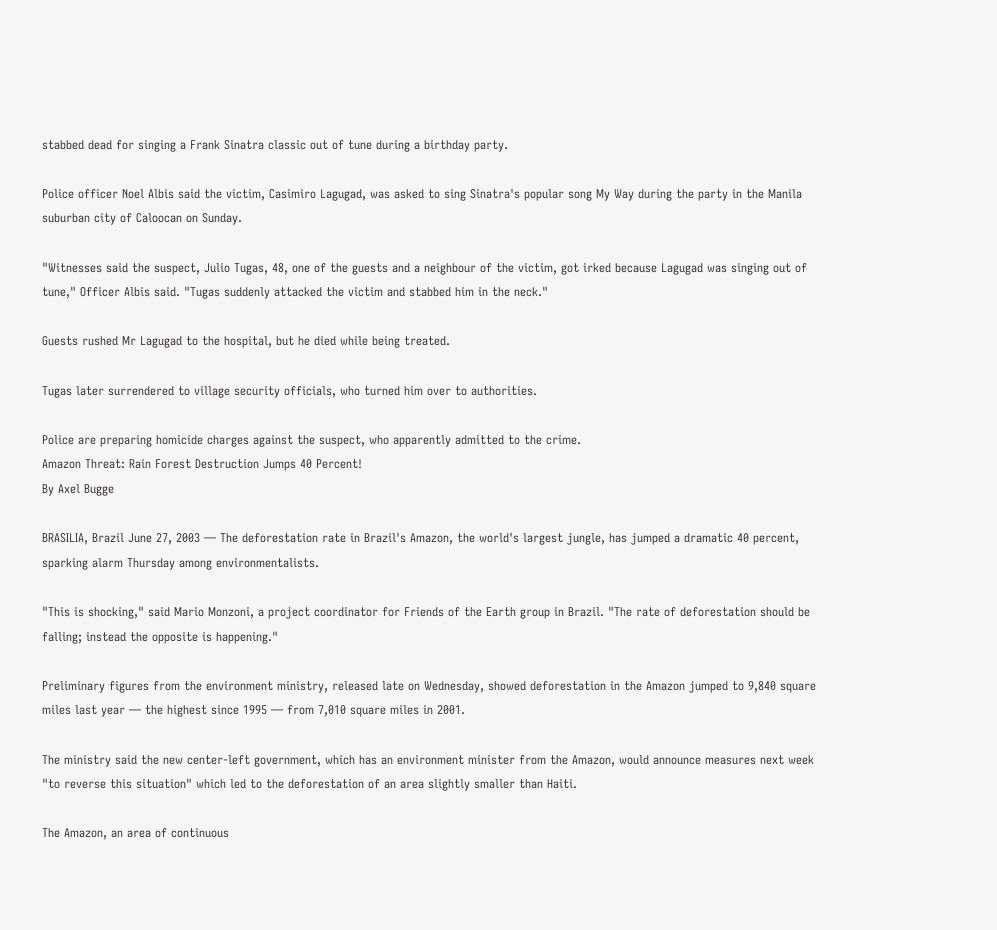stabbed dead for singing a Frank Sinatra classic out of tune during a birthday party.

Police officer Noel Albis said the victim, Casimiro Lagugad, was asked to sing Sinatra's popular song My Way during the party in the Manila suburban city of Caloocan on Sunday.

"Witnesses said the suspect, Julio Tugas, 48, one of the guests and a neighbour of the victim, got irked because Lagugad was singing out of tune," Officer Albis said. "Tugas suddenly attacked the victim and stabbed him in the neck."

Guests rushed Mr Lagugad to the hospital, but he died while being treated.

Tugas later surrendered to village security officials, who turned him over to authorities.

Police are preparing homicide charges against the suspect, who apparently admitted to the crime.
Amazon Threat: Rain Forest Destruction Jumps 40 Percent!
By Axel Bugge

BRASILIA, Brazil June 27, 2003 — The deforestation rate in Brazil's Amazon, the world's largest jungle, has jumped a dramatic 40 percent, sparking alarm Thursday among environmentalists.

"This is shocking," said Mario Monzoni, a project coordinator for Friends of the Earth group in Brazil. "The rate of deforestation should be falling; instead the opposite is happening."

Preliminary figures from the environment ministry, released late on Wednesday, showed deforestation in the Amazon jumped to 9,840 square miles last year — the highest since 1995 — from 7,010 square miles in 2001.

The ministry said the new center-left government, which has an environment minister from the Amazon, would announce measures next week "to reverse this situation" which led to the deforestation of an area slightly smaller than Haiti.

The Amazon, an area of continuous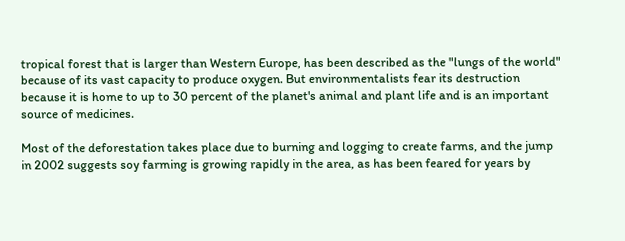tropical forest that is larger than Western Europe, has been described as the "lungs of the world" because of its vast capacity to produce oxygen. But environmentalists fear its destruction because it is home to up to 30 percent of the planet's animal and plant life and is an important source of medicines.

Most of the deforestation takes place due to burning and logging to create farms, and the jump in 2002 suggests soy farming is growing rapidly in the area, as has been feared for years by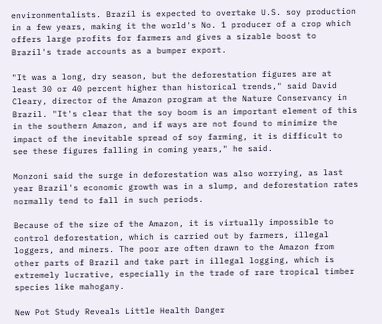environmentalists. Brazil is expected to overtake U.S. soy production in a few years, making it the world's No. 1 producer of a crop which offers large profits for farmers and gives a sizable boost to Brazil's trade accounts as a bumper export.

"It was a long, dry season, but the deforestation figures are at least 30 or 40 percent higher than historical trends," said David Cleary, director of the Amazon program at the Nature Conservancy in Brazil. "It's clear that the soy boom is an important element of this in the southern Amazon, and if ways are not found to minimize the impact of the inevitable spread of soy farming, it is difficult to see these figures falling in coming years," he said.

Monzoni said the surge in deforestation was also worrying, as last year Brazil's economic growth was in a slump, and deforestation rates normally tend to fall in such periods.

Because of the size of the Amazon, it is virtually impossible to control deforestation, which is carried out by farmers, illegal loggers, and miners. The poor are often drawn to the Amazon from other parts of Brazil and take part in illegal logging, which is extremely lucrative, especially in the trade of rare tropical timber species like mahogany.

New Pot Study Reveals Little Health Danger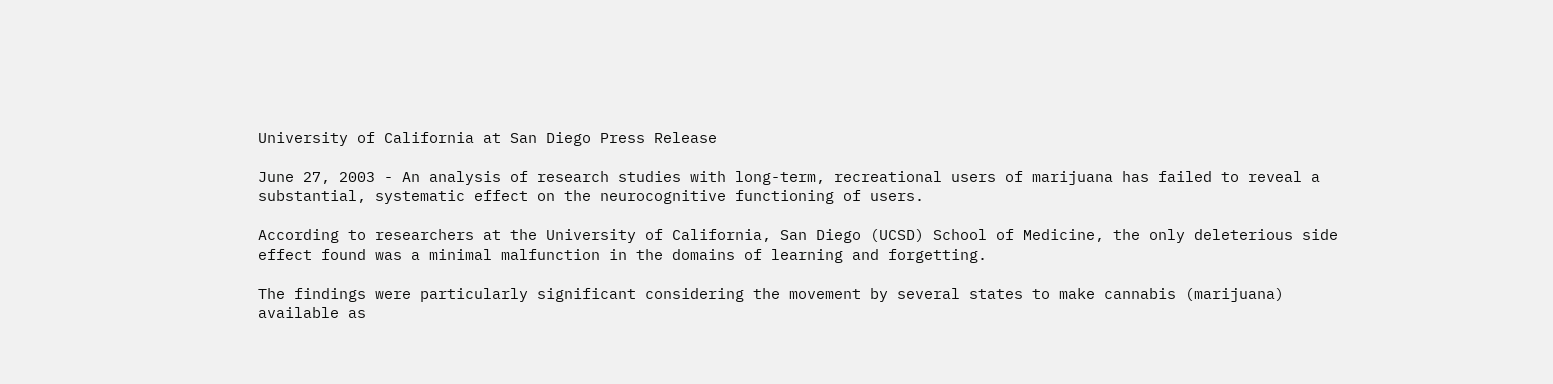University of California at San Diego Press Release

June 27, 2003 - An analysis of research studies with long-term, recreational users of marijuana has failed to reveal a substantial, systematic effect on the neurocognitive functioning of users.

According to researchers at the University of California, San Diego (UCSD) School of Medicine, the only deleterious side effect found was a minimal malfunction in the domains of learning and forgetting.

The findings were particularly significant considering the movement by several states to make cannabis (marijuana) available as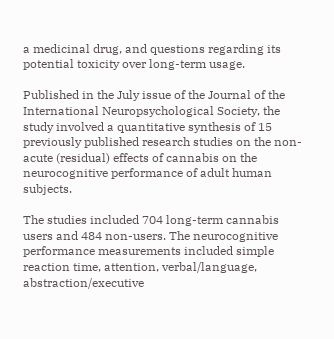a medicinal drug, and questions regarding its potential toxicity over long-term usage.

Published in the July issue of the Journal of the International Neuropsychological Society, the study involved a quantitative synthesis of 15 previously published research studies on the non-acute (residual) effects of cannabis on the neurocognitive performance of adult human subjects.

The studies included 704 long-term cannabis users and 484 non-users. The neurocognitive performance measurements included simple reaction time, attention, verbal/language, abstraction/executive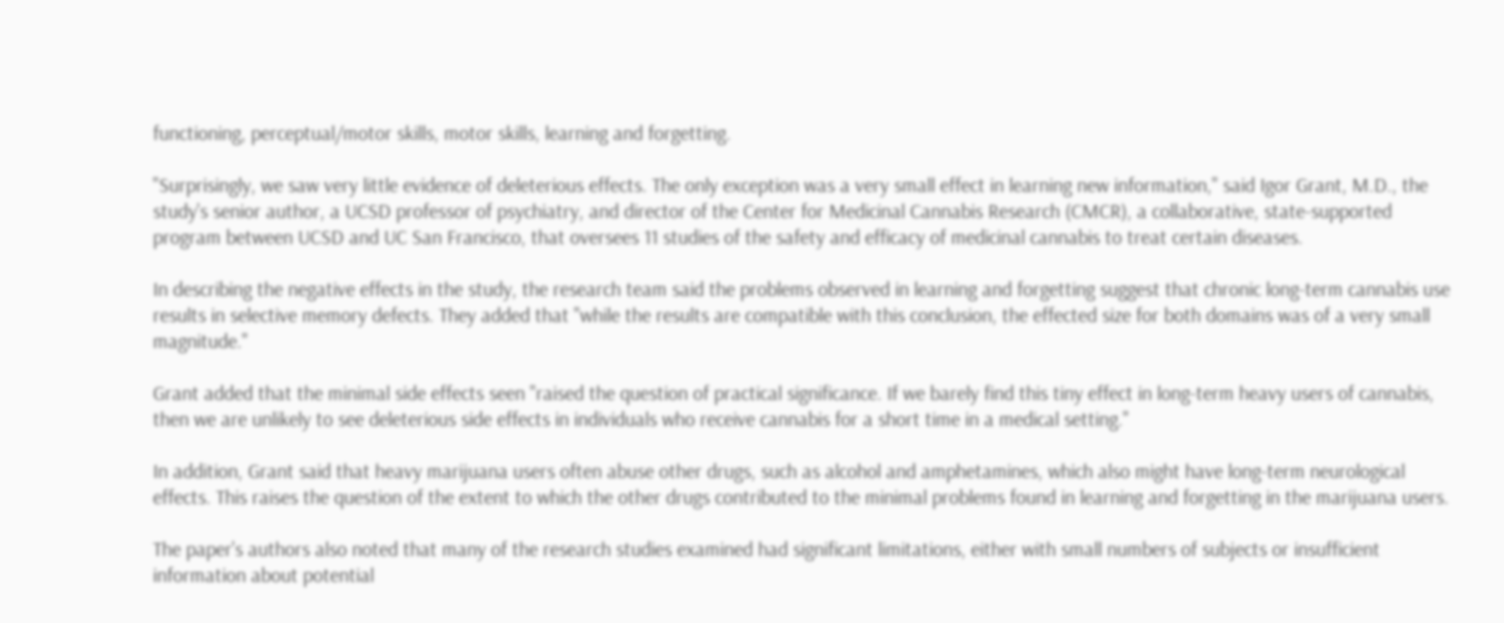functioning, perceptual/motor skills, motor skills, learning and forgetting.

"Surprisingly, we saw very little evidence of deleterious effects. The only exception was a very small effect in learning new information," said Igor Grant, M.D., the study's senior author, a UCSD professor of psychiatry, and director of the Center for Medicinal Cannabis Research (CMCR), a collaborative, state-supported program between UCSD and UC San Francisco, that oversees 11 studies of the safety and efficacy of medicinal cannabis to treat certain diseases.

In describing the negative effects in the study, the research team said the problems observed in learning and forgetting suggest that chronic long-term cannabis use results in selective memory defects. They added that "while the results are compatible with this conclusion, the effected size for both domains was of a very small magnitude."

Grant added that the minimal side effects seen "raised the question of practical significance. If we barely find this tiny effect in long-term heavy users of cannabis, then we are unlikely to see deleterious side effects in individuals who receive cannabis for a short time in a medical setting."

In addition, Grant said that heavy marijuana users often abuse other drugs, such as alcohol and amphetamines, which also might have long-term neurological effects. This raises the question of the extent to which the other drugs contributed to the minimal problems found in learning and forgetting in the marijuana users.

The paper's authors also noted that many of the research studies examined had significant limitations, either with small numbers of subjects or insufficient information about potential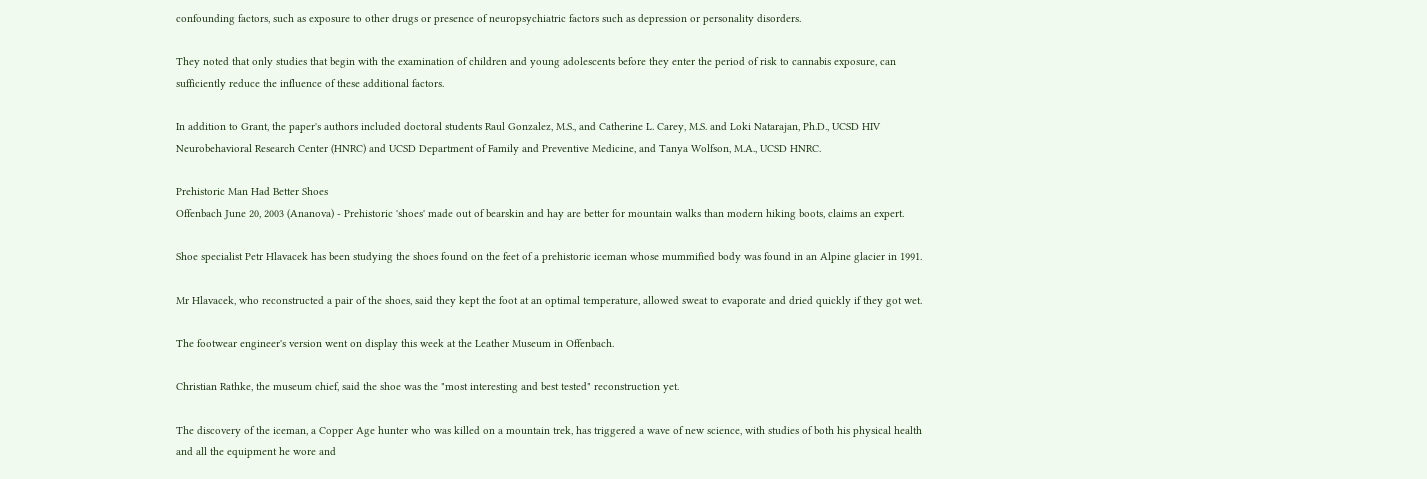confounding factors, such as exposure to other drugs or presence of neuropsychiatric factors such as depression or personality disorders.

They noted that only studies that begin with the examination of children and young adolescents before they enter the period of risk to cannabis exposure, can sufficiently reduce the influence of these additional factors.

In addition to Grant, the paper's authors included doctoral students Raul Gonzalez, M.S., and Catherine L. Carey, M.S. and Loki Natarajan, Ph.D., UCSD HIV Neurobehavioral Research Center (HNRC) and UCSD Department of Family and Preventive Medicine, and Tanya Wolfson, M.A., UCSD HNRC.

Prehistoric Man Had Better Shoes
Offenbach June 20, 2003 (Ananova) - Prehistoric 'shoes' made out of bearskin and hay are better for mountain walks than modern hiking boots, claims an expert.

Shoe specialist Petr Hlavacek has been studying the shoes found on the feet of a prehistoric iceman whose mummified body was found in an Alpine glacier in 1991.

Mr Hlavacek, who reconstructed a pair of the shoes, said they kept the foot at an optimal temperature, allowed sweat to evaporate and dried quickly if they got wet.

The footwear engineer's version went on display this week at the Leather Museum in Offenbach.

Christian Rathke, the museum chief, said the shoe was the "most interesting and best tested" reconstruction yet.

The discovery of the iceman, a Copper Age hunter who was killed on a mountain trek, has triggered a wave of new science, with studies of both his physical health and all the equipment he wore and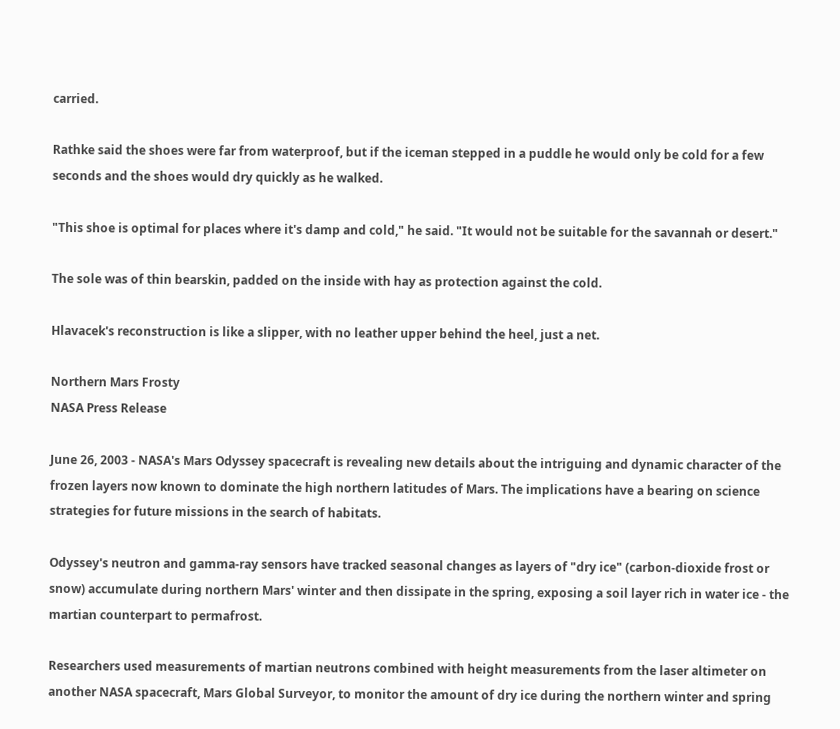carried.

Rathke said the shoes were far from waterproof, but if the iceman stepped in a puddle he would only be cold for a few seconds and the shoes would dry quickly as he walked.

"This shoe is optimal for places where it's damp and cold," he said. "It would not be suitable for the savannah or desert."

The sole was of thin bearskin, padded on the inside with hay as protection against the cold.

Hlavacek's reconstruction is like a slipper, with no leather upper behind the heel, just a net.

Northern Mars Frosty
NASA Press Release

June 26, 2003 - NASA's Mars Odyssey spacecraft is revealing new details about the intriguing and dynamic character of the frozen layers now known to dominate the high northern latitudes of Mars. The implications have a bearing on science strategies for future missions in the search of habitats.

Odyssey's neutron and gamma-ray sensors have tracked seasonal changes as layers of "dry ice" (carbon-dioxide frost or snow) accumulate during northern Mars' winter and then dissipate in the spring, exposing a soil layer rich in water ice - the martian counterpart to permafrost.

Researchers used measurements of martian neutrons combined with height measurements from the laser altimeter on another NASA spacecraft, Mars Global Surveyor, to monitor the amount of dry ice during the northern winter and spring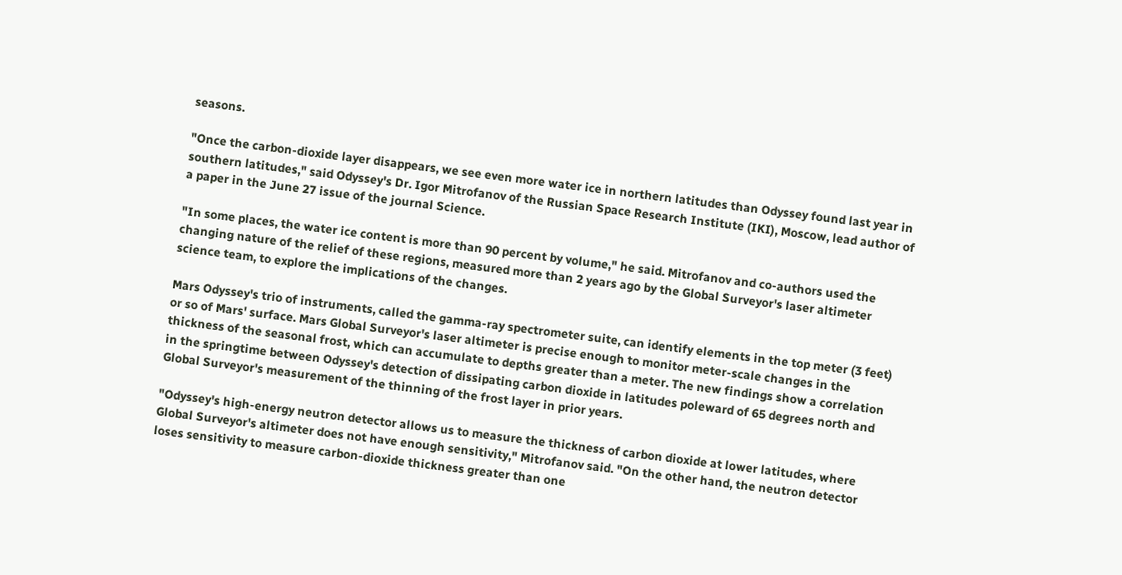seasons.

"Once the carbon-dioxide layer disappears, we see even more water ice in northern latitudes than Odyssey found last year in southern latitudes," said Odyssey's Dr. Igor Mitrofanov of the Russian Space Research Institute (IKI), Moscow, lead author of a paper in the June 27 issue of the journal Science.

"In some places, the water ice content is more than 90 percent by volume," he said. Mitrofanov and co-authors used the changing nature of the relief of these regions, measured more than 2 years ago by the Global Surveyor's laser altimeter science team, to explore the implications of the changes.

Mars Odyssey's trio of instruments, called the gamma-ray spectrometer suite, can identify elements in the top meter (3 feet) or so of Mars' surface. Mars Global Surveyor's laser altimeter is precise enough to monitor meter-scale changes in the thickness of the seasonal frost, which can accumulate to depths greater than a meter. The new findings show a correlation in the springtime between Odyssey's detection of dissipating carbon dioxide in latitudes poleward of 65 degrees north and Global Surveyor's measurement of the thinning of the frost layer in prior years.

"Odyssey's high-energy neutron detector allows us to measure the thickness of carbon dioxide at lower latitudes, where Global Surveyor's altimeter does not have enough sensitivity," Mitrofanov said. "On the other hand, the neutron detector loses sensitivity to measure carbon-dioxide thickness greater than one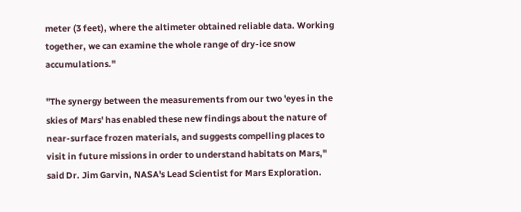meter (3 feet), where the altimeter obtained reliable data. Working together, we can examine the whole range of dry-ice snow accumulations."

"The synergy between the measurements from our two 'eyes in the skies of Mars' has enabled these new findings about the nature of near-surface frozen materials, and suggests compelling places to visit in future missions in order to understand habitats on Mars," said Dr. Jim Garvin, NASA's Lead Scientist for Mars Exploration.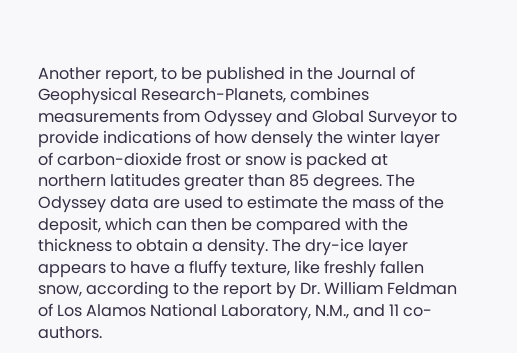Another report, to be published in the Journal of Geophysical Research-Planets, combines measurements from Odyssey and Global Surveyor to provide indications of how densely the winter layer of carbon-dioxide frost or snow is packed at northern latitudes greater than 85 degrees. The Odyssey data are used to estimate the mass of the deposit, which can then be compared with the thickness to obtain a density. The dry-ice layer appears to have a fluffy texture, like freshly fallen snow, according to the report by Dr. William Feldman of Los Alamos National Laboratory, N.M., and 11 co-authors.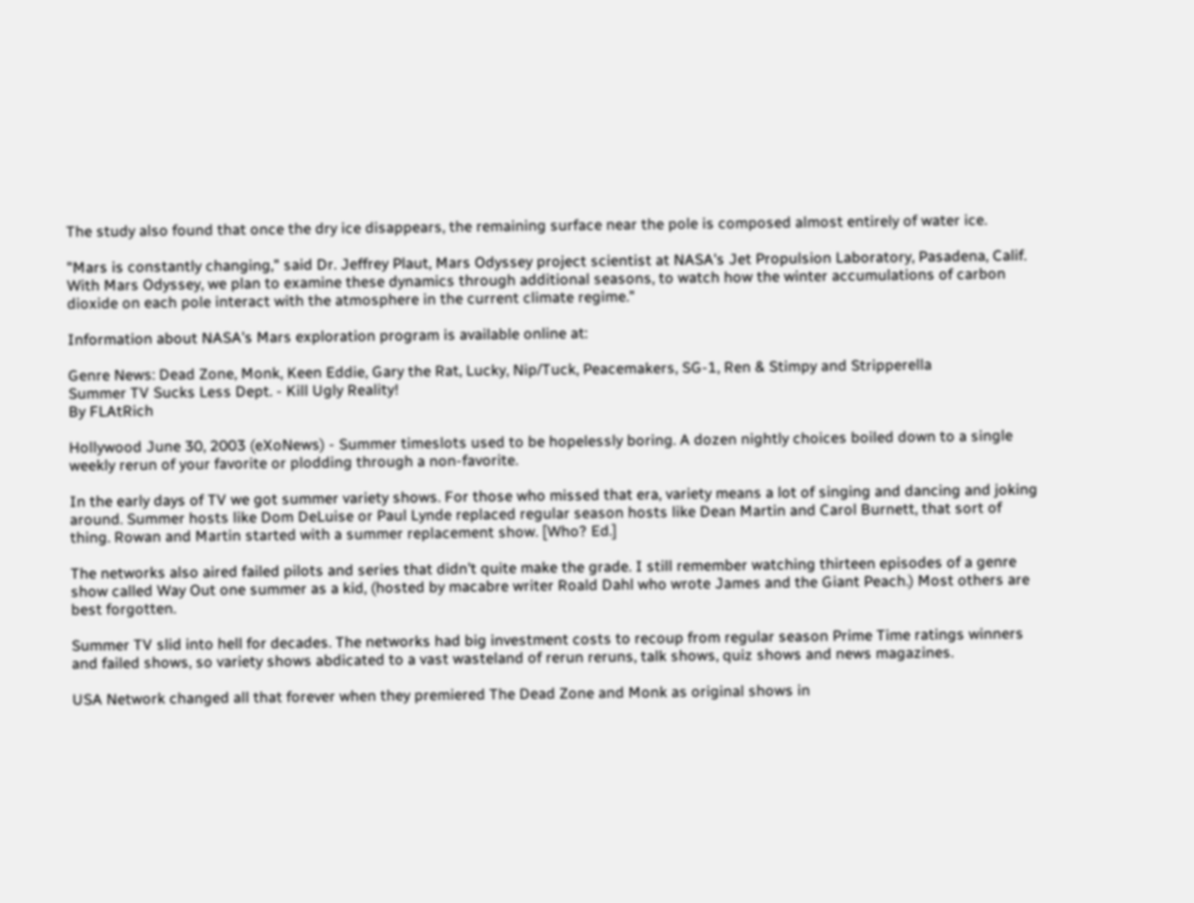The study also found that once the dry ice disappears, the remaining surface near the pole is composed almost entirely of water ice.

"Mars is constantly changing," said Dr. Jeffrey Plaut, Mars Odyssey project scientist at NASA's Jet Propulsion Laboratory, Pasadena, Calif. With Mars Odyssey, we plan to examine these dynamics through additional seasons, to watch how the winter accumulations of carbon dioxide on each pole interact with the atmosphere in the current climate regime."

Information about NASA's Mars exploration program is available online at:

Genre News: Dead Zone, Monk, Keen Eddie, Gary the Rat, Lucky, Nip/Tuck, Peacemakers, SG-1, Ren & Stimpy and Stripperella
Summer TV Sucks Less Dept. - Kill Ugly Reality!
By FLAtRich

Hollywood June 30, 2003 (eXoNews) - Summer timeslots used to be hopelessly boring. A dozen nightly choices boiled down to a single weekly rerun of your favorite or plodding through a non-favorite.

In the early days of TV we got summer variety shows. For those who missed that era, variety means a lot of singing and dancing and joking around. Summer hosts like Dom DeLuise or Paul Lynde replaced regular season hosts like Dean Martin and Carol Burnett, that sort of thing. Rowan and Martin started with a summer replacement show. [Who? Ed.]

The networks also aired failed pilots and series that didn't quite make the grade. I still remember watching thirteen episodes of a genre show called Way Out one summer as a kid, (hosted by macabre writer Roald Dahl who wrote James and the Giant Peach.) Most others are best forgotten.

Summer TV slid into hell for decades. The networks had big investment costs to recoup from regular season Prime Time ratings winners and failed shows, so variety shows abdicated to a vast wasteland of rerun reruns, talk shows, quiz shows and news magazines.

USA Network changed all that forever when they premiered The Dead Zone and Monk as original shows in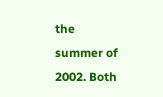the summer of 2002. Both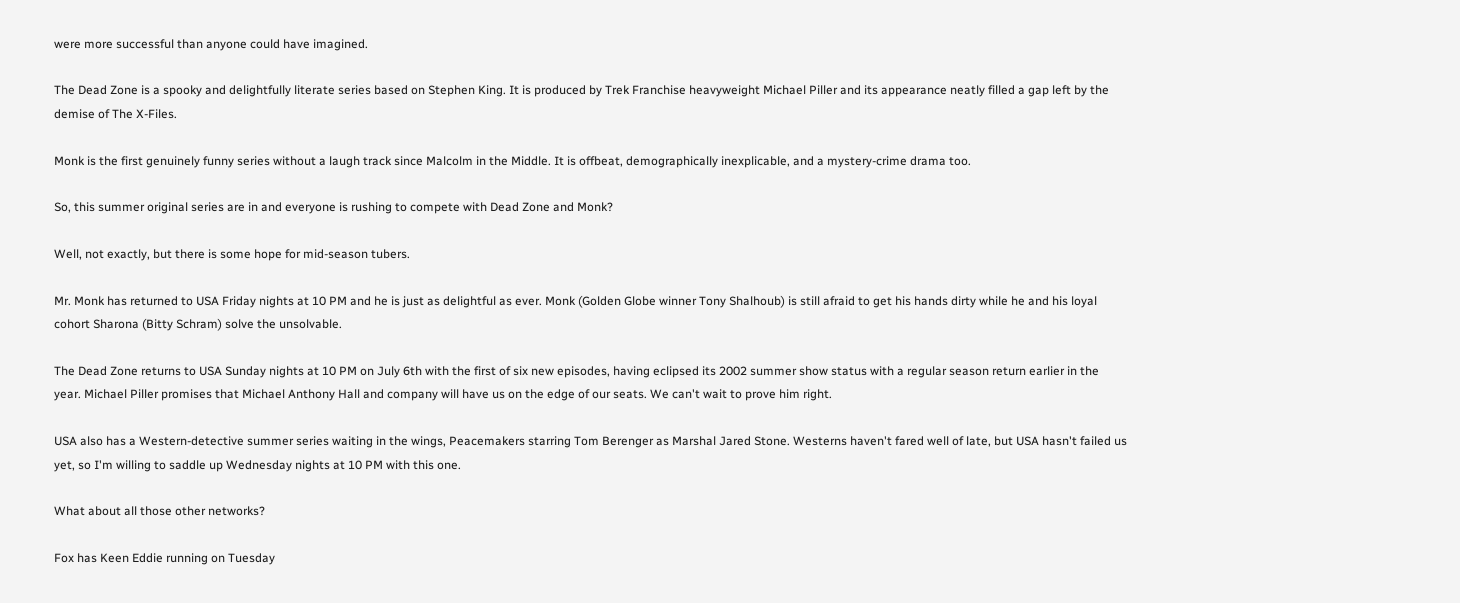were more successful than anyone could have imagined.

The Dead Zone is a spooky and delightfully literate series based on Stephen King. It is produced by Trek Franchise heavyweight Michael Piller and its appearance neatly filled a gap left by the demise of The X-Files.

Monk is the first genuinely funny series without a laugh track since Malcolm in the Middle. It is offbeat, demographically inexplicable, and a mystery-crime drama too.

So, this summer original series are in and everyone is rushing to compete with Dead Zone and Monk?

Well, not exactly, but there is some hope for mid-season tubers.

Mr. Monk has returned to USA Friday nights at 10 PM and he is just as delightful as ever. Monk (Golden Globe winner Tony Shalhoub) is still afraid to get his hands dirty while he and his loyal cohort Sharona (Bitty Schram) solve the unsolvable.

The Dead Zone returns to USA Sunday nights at 10 PM on July 6th with the first of six new episodes, having eclipsed its 2002 summer show status with a regular season return earlier in the year. Michael Piller promises that Michael Anthony Hall and company will have us on the edge of our seats. We can't wait to prove him right.

USA also has a Western-detective summer series waiting in the wings, Peacemakers starring Tom Berenger as Marshal Jared Stone. Westerns haven't fared well of late, but USA hasn't failed us yet, so I'm willing to saddle up Wednesday nights at 10 PM with this one.

What about all those other networks?

Fox has Keen Eddie running on Tuesday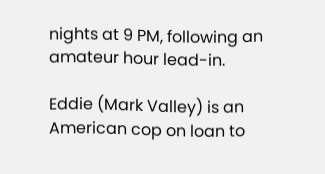nights at 9 PM, following an amateur hour lead-in.

Eddie (Mark Valley) is an American cop on loan to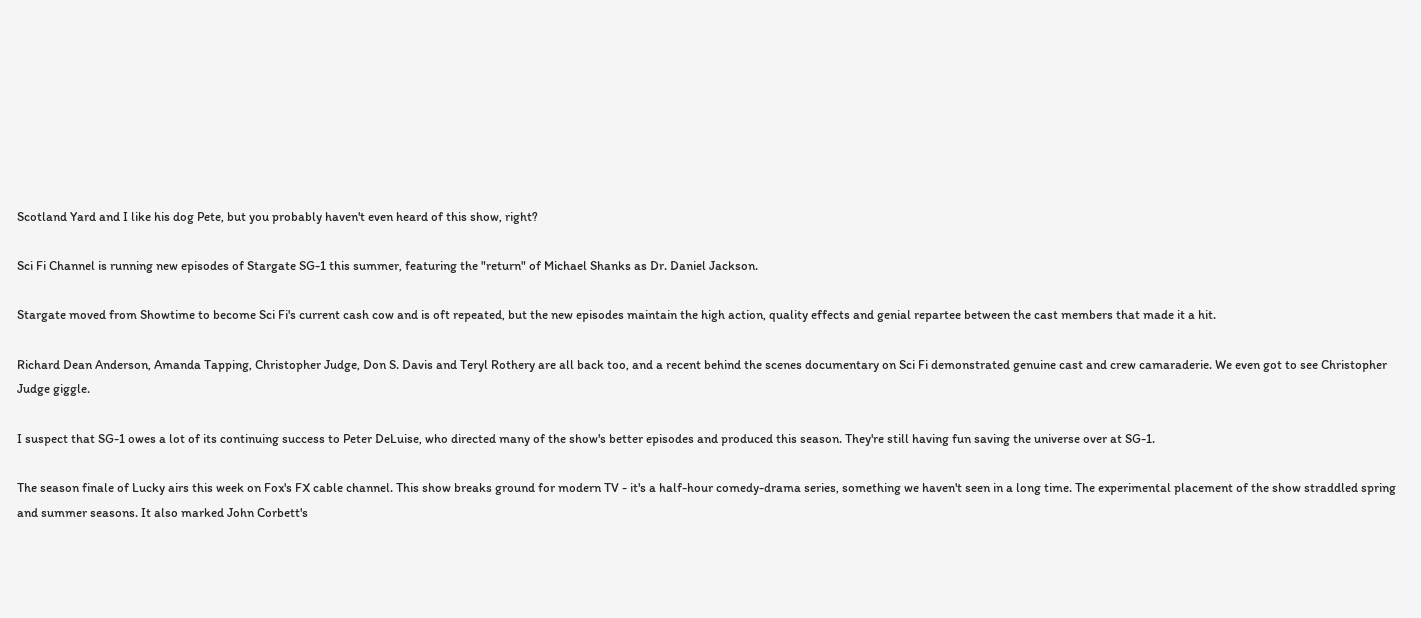Scotland Yard and I like his dog Pete, but you probably haven't even heard of this show, right?

Sci Fi Channel is running new episodes of Stargate SG-1 this summer, featuring the "return" of Michael Shanks as Dr. Daniel Jackson.

Stargate moved from Showtime to become Sci Fi's current cash cow and is oft repeated, but the new episodes maintain the high action, quality effects and genial repartee between the cast members that made it a hit.

Richard Dean Anderson, Amanda Tapping, Christopher Judge, Don S. Davis and Teryl Rothery are all back too, and a recent behind the scenes documentary on Sci Fi demonstrated genuine cast and crew camaraderie. We even got to see Christopher Judge giggle.

I suspect that SG-1 owes a lot of its continuing success to Peter DeLuise, who directed many of the show's better episodes and produced this season. They're still having fun saving the universe over at SG-1.

The season finale of Lucky airs this week on Fox's FX cable channel. This show breaks ground for modern TV - it's a half-hour comedy-drama series, something we haven't seen in a long time. The experimental placement of the show straddled spring and summer seasons. It also marked John Corbett's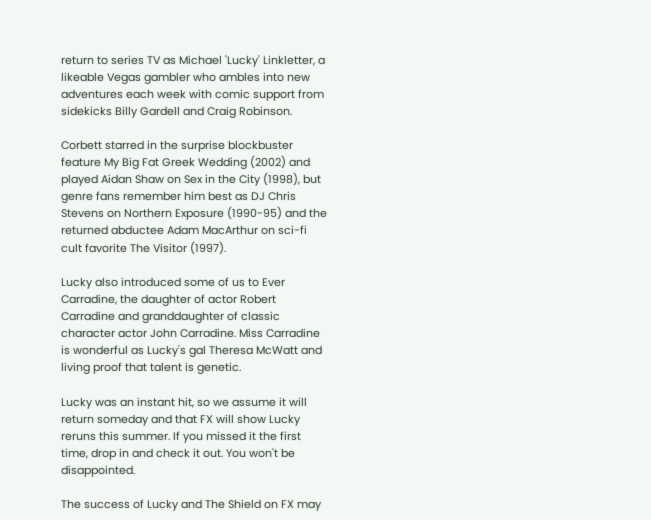return to series TV as Michael 'Lucky' Linkletter, a likeable Vegas gambler who ambles into new adventures each week with comic support from sidekicks Billy Gardell and Craig Robinson.

Corbett starred in the surprise blockbuster feature My Big Fat Greek Wedding (2002) and played Aidan Shaw on Sex in the City (1998), but genre fans remember him best as DJ Chris Stevens on Northern Exposure (1990-95) and the returned abductee Adam MacArthur on sci-fi cult favorite The Visitor (1997).

Lucky also introduced some of us to Ever Carradine, the daughter of actor Robert Carradine and granddaughter of classic character actor John Carradine. Miss Carradine is wonderful as Lucky's gal Theresa McWatt and living proof that talent is genetic.

Lucky was an instant hit, so we assume it will return someday and that FX will show Lucky reruns this summer. If you missed it the first time, drop in and check it out. You won't be disappointed.

The success of Lucky and The Shield on FX may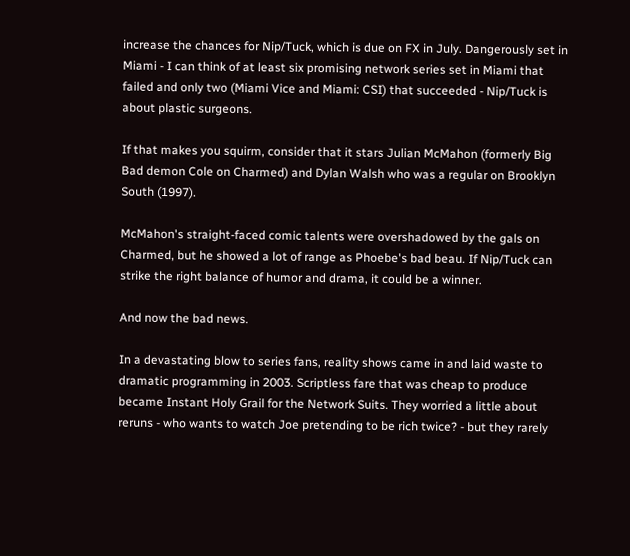increase the chances for Nip/Tuck, which is due on FX in July. Dangerously set in Miami - I can think of at least six promising network series set in Miami that failed and only two (Miami Vice and Miami: CSI) that succeeded - Nip/Tuck is about plastic surgeons.

If that makes you squirm, consider that it stars Julian McMahon (formerly Big Bad demon Cole on Charmed) and Dylan Walsh who was a regular on Brooklyn South (1997).

McMahon's straight-faced comic talents were overshadowed by the gals on Charmed, but he showed a lot of range as Phoebe's bad beau. If Nip/Tuck can strike the right balance of humor and drama, it could be a winner.

And now the bad news.

In a devastating blow to series fans, reality shows came in and laid waste to dramatic programming in 2003. Scriptless fare that was cheap to produce became Instant Holy Grail for the Network Suits. They worried a little about reruns - who wants to watch Joe pretending to be rich twice? - but they rarely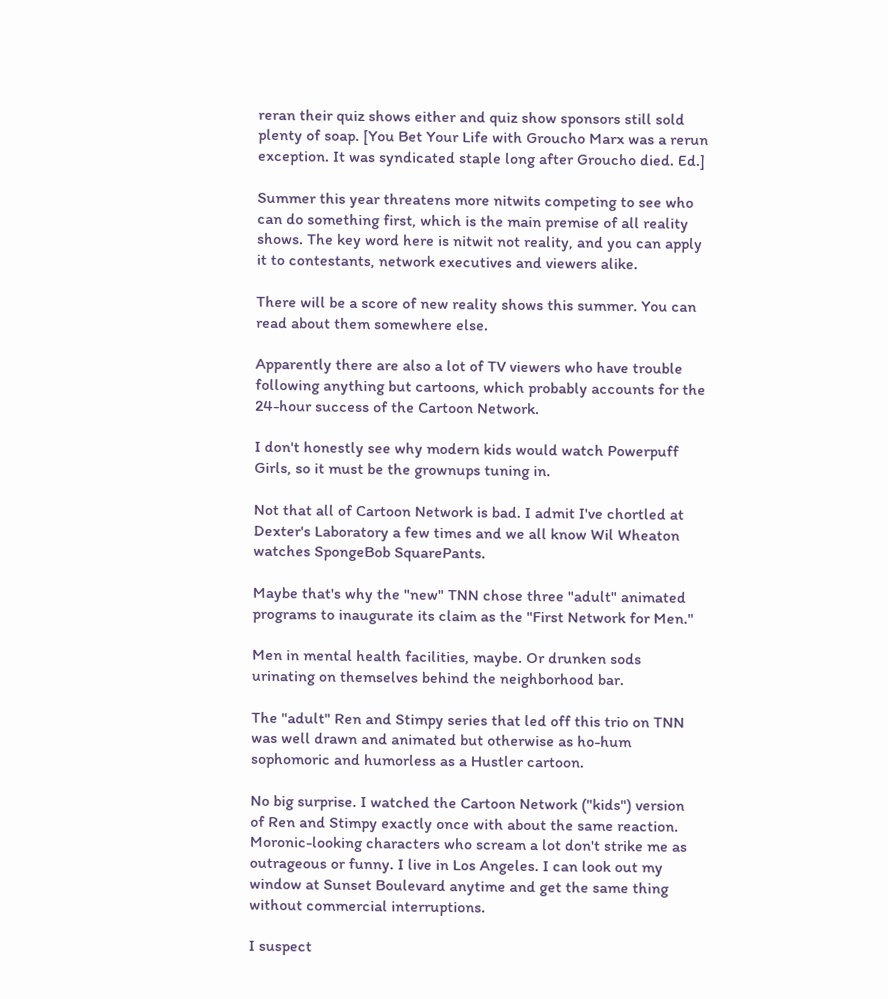reran their quiz shows either and quiz show sponsors still sold plenty of soap. [You Bet Your Life with Groucho Marx was a rerun exception. It was syndicated staple long after Groucho died. Ed.]

Summer this year threatens more nitwits competing to see who can do something first, which is the main premise of all reality shows. The key word here is nitwit not reality, and you can apply it to contestants, network executives and viewers alike.

There will be a score of new reality shows this summer. You can read about them somewhere else.

Apparently there are also a lot of TV viewers who have trouble following anything but cartoons, which probably accounts for the 24-hour success of the Cartoon Network.

I don't honestly see why modern kids would watch Powerpuff Girls, so it must be the grownups tuning in.

Not that all of Cartoon Network is bad. I admit I've chortled at Dexter's Laboratory a few times and we all know Wil Wheaton watches SpongeBob SquarePants.

Maybe that's why the "new" TNN chose three "adult" animated programs to inaugurate its claim as the "First Network for Men."

Men in mental health facilities, maybe. Or drunken sods urinating on themselves behind the neighborhood bar.

The "adult" Ren and Stimpy series that led off this trio on TNN was well drawn and animated but otherwise as ho-hum sophomoric and humorless as a Hustler cartoon.

No big surprise. I watched the Cartoon Network ("kids") version of Ren and Stimpy exactly once with about the same reaction. Moronic-looking characters who scream a lot don't strike me as outrageous or funny. I live in Los Angeles. I can look out my window at Sunset Boulevard anytime and get the same thing without commercial interruptions.

I suspect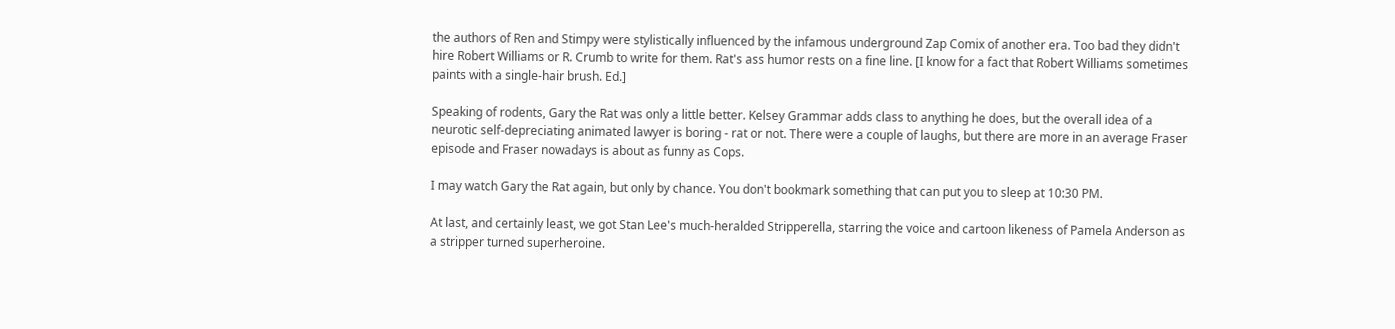the authors of Ren and Stimpy were stylistically influenced by the infamous underground Zap Comix of another era. Too bad they didn't hire Robert Williams or R. Crumb to write for them. Rat's ass humor rests on a fine line. [I know for a fact that Robert Williams sometimes paints with a single-hair brush. Ed.]

Speaking of rodents, Gary the Rat was only a little better. Kelsey Grammar adds class to anything he does, but the overall idea of a neurotic self-depreciating animated lawyer is boring - rat or not. There were a couple of laughs, but there are more in an average Fraser episode and Fraser nowadays is about as funny as Cops.

I may watch Gary the Rat again, but only by chance. You don't bookmark something that can put you to sleep at 10:30 PM.

At last, and certainly least, we got Stan Lee's much-heralded Stripperella, starring the voice and cartoon likeness of Pamela Anderson as a stripper turned superheroine.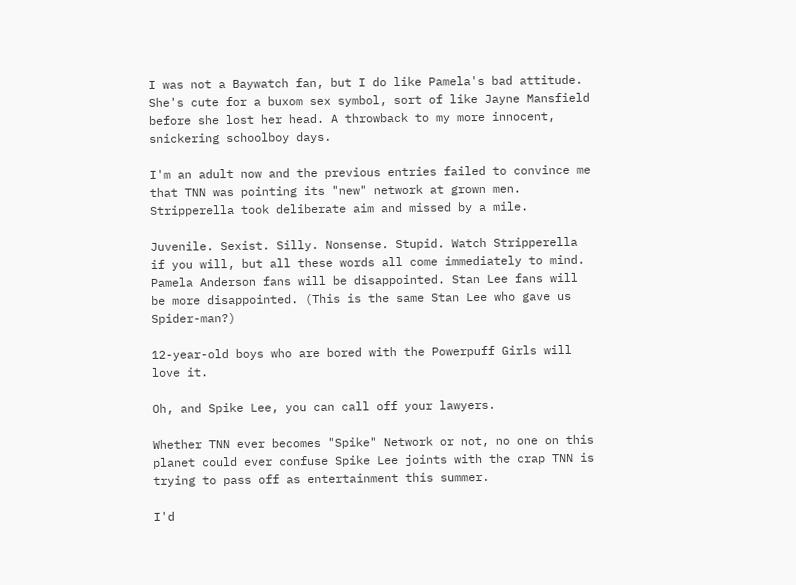I was not a Baywatch fan, but I do like Pamela's bad attitude. She's cute for a buxom sex symbol, sort of like Jayne Mansfield before she lost her head. A throwback to my more innocent, snickering schoolboy days.

I'm an adult now and the previous entries failed to convince me that TNN was pointing its "new" network at grown men. Stripperella took deliberate aim and missed by a mile.

Juvenile. Sexist. Silly. Nonsense. Stupid. Watch Stripperella if you will, but all these words all come immediately to mind. Pamela Anderson fans will be disappointed. Stan Lee fans will be more disappointed. (This is the same Stan Lee who gave us Spider-man?)

12-year-old boys who are bored with the Powerpuff Girls will love it.

Oh, and Spike Lee, you can call off your lawyers.

Whether TNN ever becomes "Spike" Network or not, no one on this planet could ever confuse Spike Lee joints with the crap TNN is trying to pass off as entertainment this summer.

I'd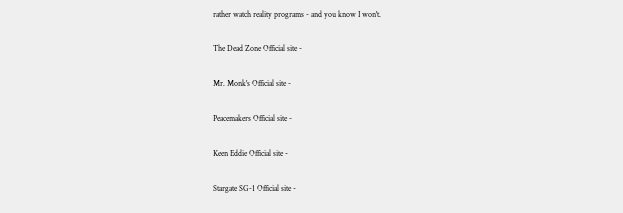rather watch reality programs - and you know I won't.

The Dead Zone Official site -

Mr. Monk's Official site -

Peacemakers Official site -

Keen Eddie Official site -

Stargate SG-1 Official site -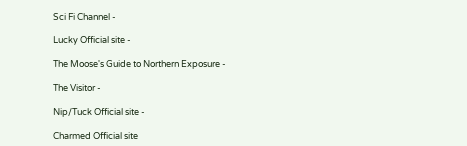Sci Fi Channel -

Lucky Official site -

The Moose's Guide to Northern Exposure -

The Visitor -

Nip/Tuck Official site -

Charmed Official site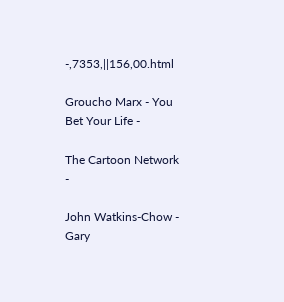-,7353,||156,00.html

Groucho Marx - You Bet Your Life -

The Cartoon Network -

John Watkins-Chow - Gary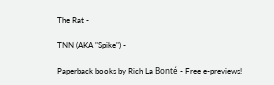The Rat -

TNN (AKA "Spike") -

Paperback books by Rich La Bonté - Free e-previews!